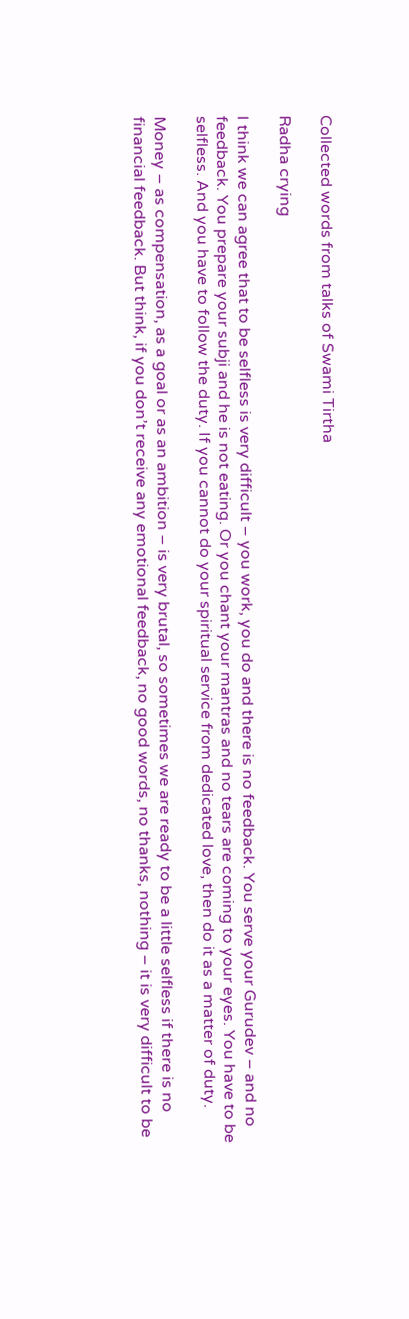Collected words from talks of Swami Tirtha

Radha crying

I think we can agree that to be selfless is very difficult – you work, you do and there is no feedback. You serve your Gurudev – and no feedback. You prepare your subji and he is not eating. Or you chant your mantras and no tears are coming to your eyes. You have to be selfless. And you have to follow the duty. If you cannot do your spiritual service from dedicated love, then do it as a matter of duty.

Money – as compensation, as a goal or as an ambition – is very brutal, so sometimes we are ready to be a little selfless if there is no financial feedback. But think, if you don’t receive any emotional feedback, no good words, no thanks, nothing – it is very difficult to be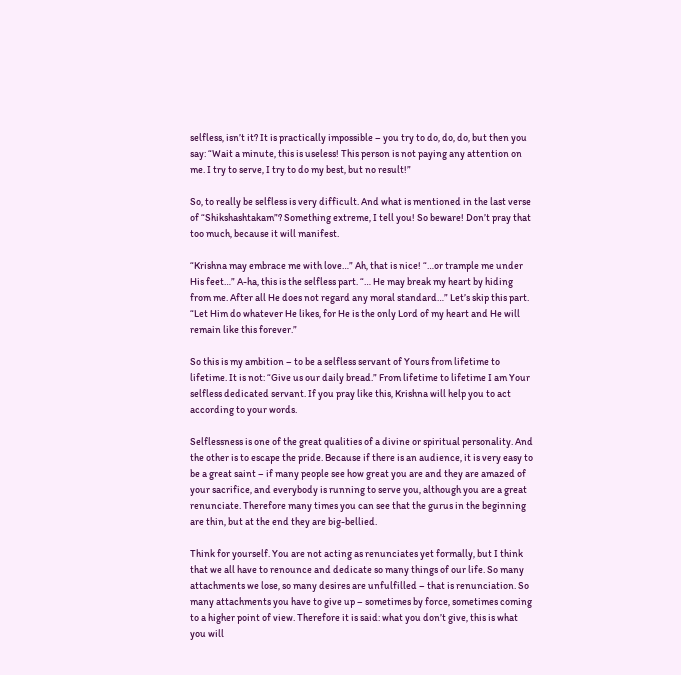selfless, isn’t it? It is practically impossible – you try to do, do, do, but then you say: “Wait a minute, this is useless! This person is not paying any attention on me. I try to serve, I try to do my best, but no result!”

So, to really be selfless is very difficult. And what is mentioned in the last verse of “Shikshashtakam”? Something extreme, I tell you! So beware! Don’t pray that too much, because it will manifest.

“Krishna may embrace me with love…” Ah, that is nice! “…or trample me under His feet…” A-ha, this is the selfless part. “… He may break my heart by hiding from me. After all He does not regard any moral standard…” Let’s skip this part. “Let Him do whatever He likes, for He is the only Lord of my heart and He will remain like this forever.”

So this is my ambition – to be a selfless servant of Yours from lifetime to lifetime. It is not: “Give us our daily bread.” From lifetime to lifetime I am Your selfless dedicated servant. If you pray like this, Krishna will help you to act according to your words.

Selflessness is one of the great qualities of a divine or spiritual personality. And the other is to escape the pride. Because if there is an audience, it is very easy to be a great saint – if many people see how great you are and they are amazed of your sacrifice, and everybody is running to serve you, although you are a great renunciate. Therefore many times you can see that the gurus in the beginning are thin, but at the end they are big-bellied.

Think for yourself. You are not acting as renunciates yet formally, but I think that we all have to renounce and dedicate so many things of our life. So many attachments we lose, so many desires are unfulfilled – that is renunciation. So many attachments you have to give up – sometimes by force, sometimes coming to a higher point of view. Therefore it is said: what you don’t give, this is what you will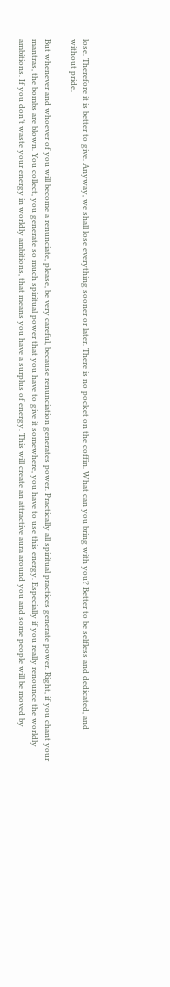lose. Therefore it is better to give. Anyway, we shall lose everything sooner or later. There is no pocket on the coffin. What can you bring with you? Better to be selfless and dedicated, and without pride.

But whenever and whoever of you will become a renunciate, please, be very careful, because renunciation generates power. Practically all spiritual practices generate power. Right, if you chant your mantras, the bombs are blown. You collect, you generate so much spiritual power that you have to give it somewhere, you have to use this energy. Especially if you really renounce the worldly ambitions. If you don’t waste your energy in worldly ambitions, that means you have a surplus of energy. This will create an attractive aura around you and some people will be moved by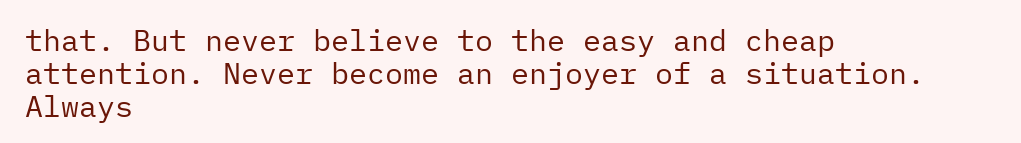that. But never believe to the easy and cheap attention. Never become an enjoyer of a situation. Always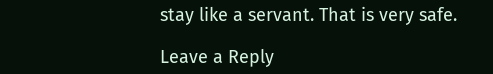stay like a servant. That is very safe.

Leave a Reply